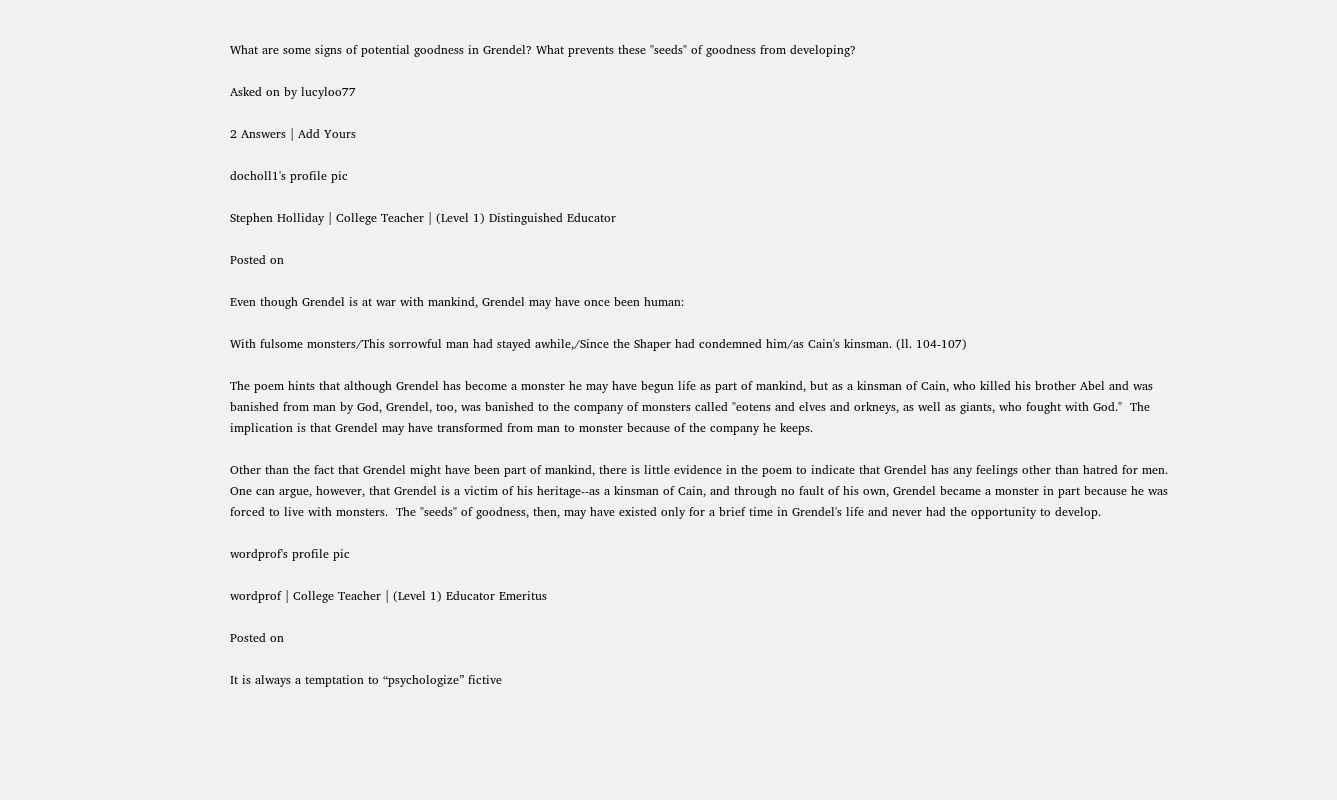What are some signs of potential goodness in Grendel? What prevents these "seeds" of goodness from developing?

Asked on by lucyloo77

2 Answers | Add Yours

docholl1's profile pic

Stephen Holliday | College Teacher | (Level 1) Distinguished Educator

Posted on

Even though Grendel is at war with mankind, Grendel may have once been human:

With fulsome monsters/This sorrowful man had stayed awhile,/Since the Shaper had condemned him/as Cain's kinsman. (ll. 104-107)

The poem hints that although Grendel has become a monster he may have begun life as part of mankind, but as a kinsman of Cain, who killed his brother Abel and was banished from man by God, Grendel, too, was banished to the company of monsters called "eotens and elves and orkneys, as well as giants, who fought with God."  The implication is that Grendel may have transformed from man to monster because of the company he keeps.

Other than the fact that Grendel might have been part of mankind, there is little evidence in the poem to indicate that Grendel has any feelings other than hatred for men.  One can argue, however, that Grendel is a victim of his heritage--as a kinsman of Cain, and through no fault of his own, Grendel became a monster in part because he was forced to live with monsters.  The "seeds" of goodness, then, may have existed only for a brief time in Grendel's life and never had the opportunity to develop.

wordprof's profile pic

wordprof | College Teacher | (Level 1) Educator Emeritus

Posted on

It is always a temptation to “psychologize” fictive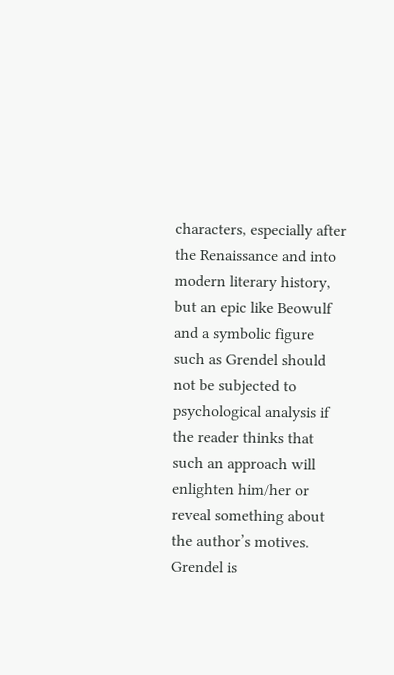characters, especially after the Renaissance and into modern literary history, but an epic like Beowulf and a symbolic figure such as Grendel should not be subjected to psychological analysis if the reader thinks that such an approach will enlighten him/her or reveal something about the author’s motives.  Grendel is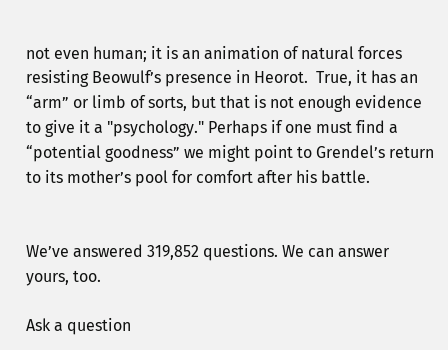not even human; it is an animation of natural forces resisting Beowulf’s presence in Heorot.  True, it has an “arm” or limb of sorts, but that is not enough evidence to give it a "psychology." Perhaps if one must find a “potential goodness” we might point to Grendel’s return to its mother’s pool for comfort after his battle.


We’ve answered 319,852 questions. We can answer yours, too.

Ask a question